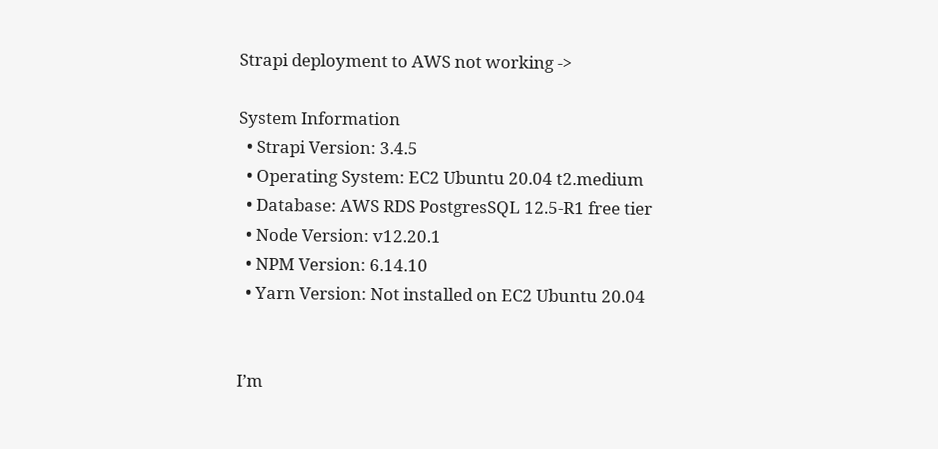Strapi deployment to AWS not working ->

System Information
  • Strapi Version: 3.4.5
  • Operating System: EC2 Ubuntu 20.04 t2.medium
  • Database: AWS RDS PostgresSQL 12.5-R1 free tier
  • Node Version: v12.20.1
  • NPM Version: 6.14.10
  • Yarn Version: Not installed on EC2 Ubuntu 20.04


I’m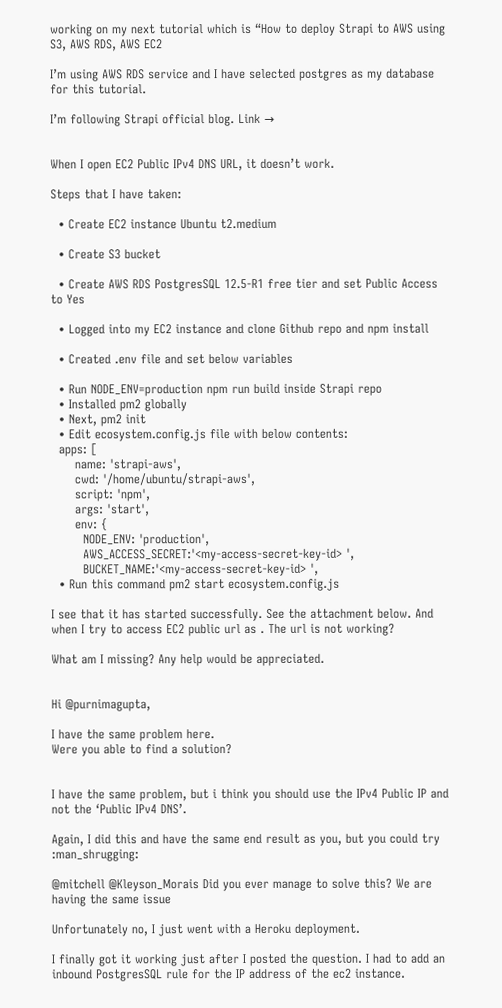working on my next tutorial which is “How to deploy Strapi to AWS using S3, AWS RDS, AWS EC2

I’m using AWS RDS service and I have selected postgres as my database for this tutorial.

I’m following Strapi official blog. Link →


When I open EC2 Public IPv4 DNS URL, it doesn’t work.

Steps that I have taken:

  • Create EC2 instance Ubuntu t2.medium

  • Create S3 bucket

  • Create AWS RDS PostgresSQL 12.5-R1 free tier and set Public Access to Yes

  • Logged into my EC2 instance and clone Github repo and npm install

  • Created .env file and set below variables

  • Run NODE_ENV=production npm run build inside Strapi repo
  • Installed pm2 globally
  • Next, pm2 init
  • Edit ecosystem.config.js file with below contents:
  apps: [
      name: 'strapi-aws',
      cwd: '/home/ubuntu/strapi-aws',
      script: 'npm',
      args: 'start',
      env: {
        NODE_ENV: 'production',
        AWS_ACCESS_SECRET:'<my-access-secret-key-id> ',
        BUCKET_NAME:'<my-access-secret-key-id> ',
  • Run this command pm2 start ecosystem.config.js

I see that it has started successfully. See the attachment below. And when I try to access EC2 public url as . The url is not working?

What am I missing? Any help would be appreciated.


Hi @purnimagupta,

I have the same problem here.
Were you able to find a solution?


I have the same problem, but i think you should use the IPv4 Public IP and not the ‘Public IPv4 DNS’.

Again, I did this and have the same end result as you, but you could try :man_shrugging:

@mitchell @Kleyson_Morais Did you ever manage to solve this? We are having the same issue

Unfortunately no, I just went with a Heroku deployment.

I finally got it working just after I posted the question. I had to add an inbound PostgresSQL rule for the IP address of the ec2 instance.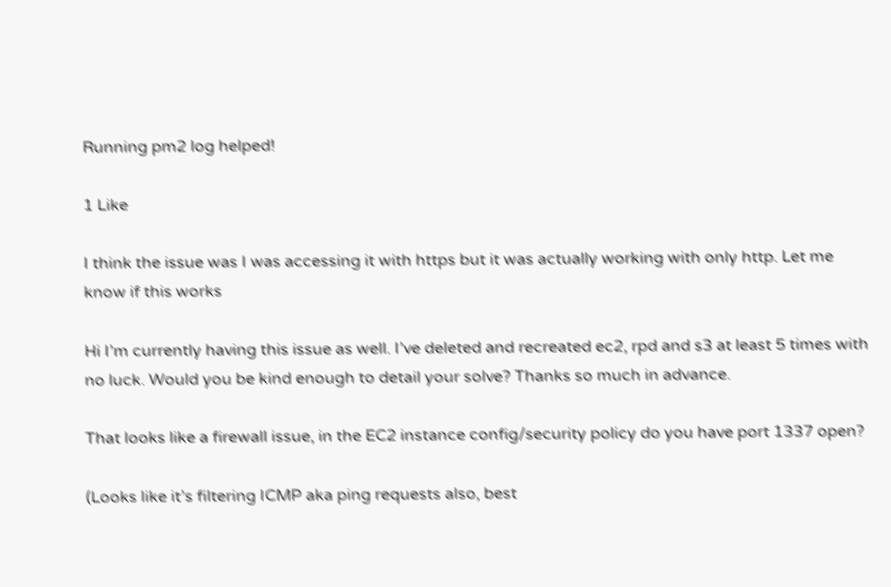Running pm2 log helped!

1 Like

I think the issue was I was accessing it with https but it was actually working with only http. Let me know if this works

Hi I’m currently having this issue as well. I’ve deleted and recreated ec2, rpd and s3 at least 5 times with no luck. Would you be kind enough to detail your solve? Thanks so much in advance.

That looks like a firewall issue, in the EC2 instance config/security policy do you have port 1337 open?

(Looks like it’s filtering ICMP aka ping requests also, best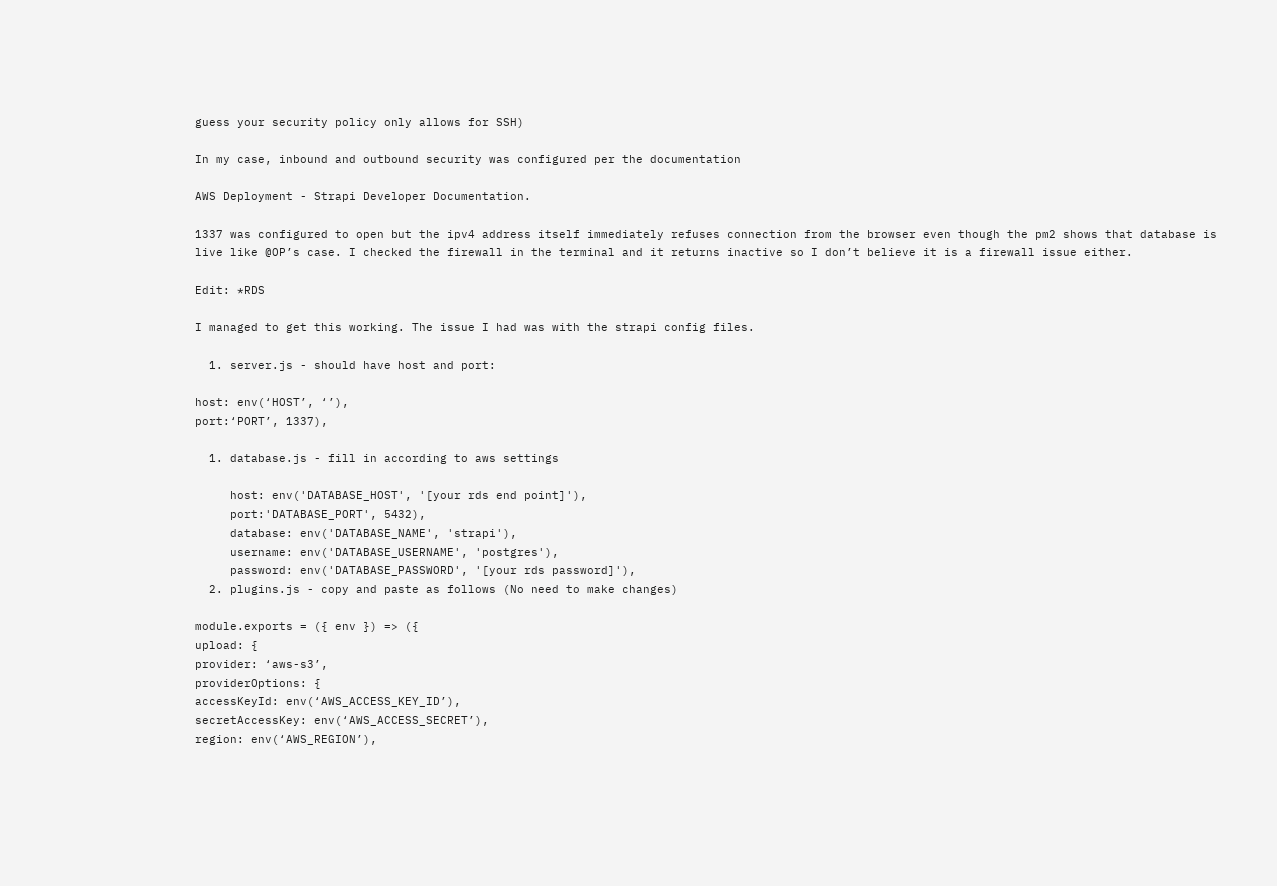guess your security policy only allows for SSH)

In my case, inbound and outbound security was configured per the documentation

AWS Deployment - Strapi Developer Documentation.

1337 was configured to open but the ipv4 address itself immediately refuses connection from the browser even though the pm2 shows that database is live like @OP’s case. I checked the firewall in the terminal and it returns inactive so I don’t believe it is a firewall issue either.

Edit: *RDS

I managed to get this working. The issue I had was with the strapi config files.

  1. server.js - should have host and port:

host: env(‘HOST’, ‘’),
port:‘PORT’, 1337),

  1. database.js - fill in according to aws settings

     host: env('DATABASE_HOST', '[your rds end point]'),
     port:'DATABASE_PORT', 5432),
     database: env('DATABASE_NAME', 'strapi'),
     username: env('DATABASE_USERNAME', 'postgres'),
     password: env('DATABASE_PASSWORD', '[your rds password]'),
  2. plugins.js - copy and paste as follows (No need to make changes)

module.exports = ({ env }) => ({
upload: {
provider: ‘aws-s3’,
providerOptions: {
accessKeyId: env(‘AWS_ACCESS_KEY_ID’),
secretAccessKey: env(‘AWS_ACCESS_SECRET’),
region: env(‘AWS_REGION’),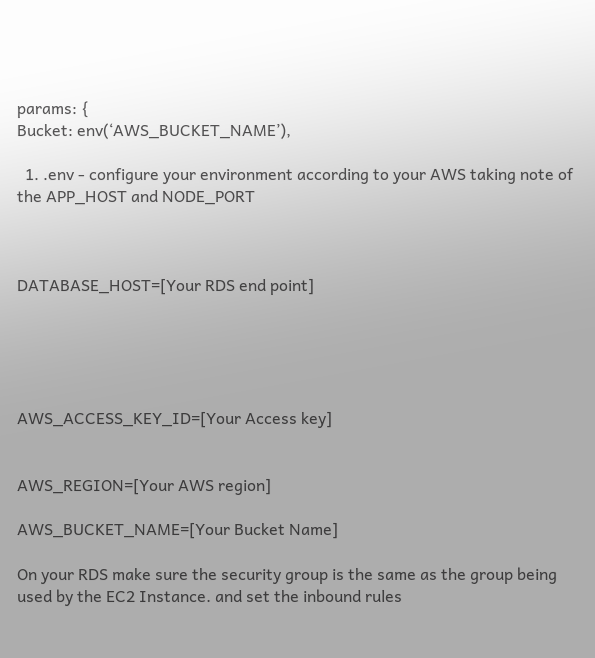params: {
Bucket: env(‘AWS_BUCKET_NAME’),

  1. .env - configure your environment according to your AWS taking note of the APP_HOST and NODE_PORT



DATABASE_HOST=[Your RDS end point]





AWS_ACCESS_KEY_ID=[Your Access key]


AWS_REGION=[Your AWS region]

AWS_BUCKET_NAME=[Your Bucket Name]

On your RDS make sure the security group is the same as the group being used by the EC2 Instance. and set the inbound rules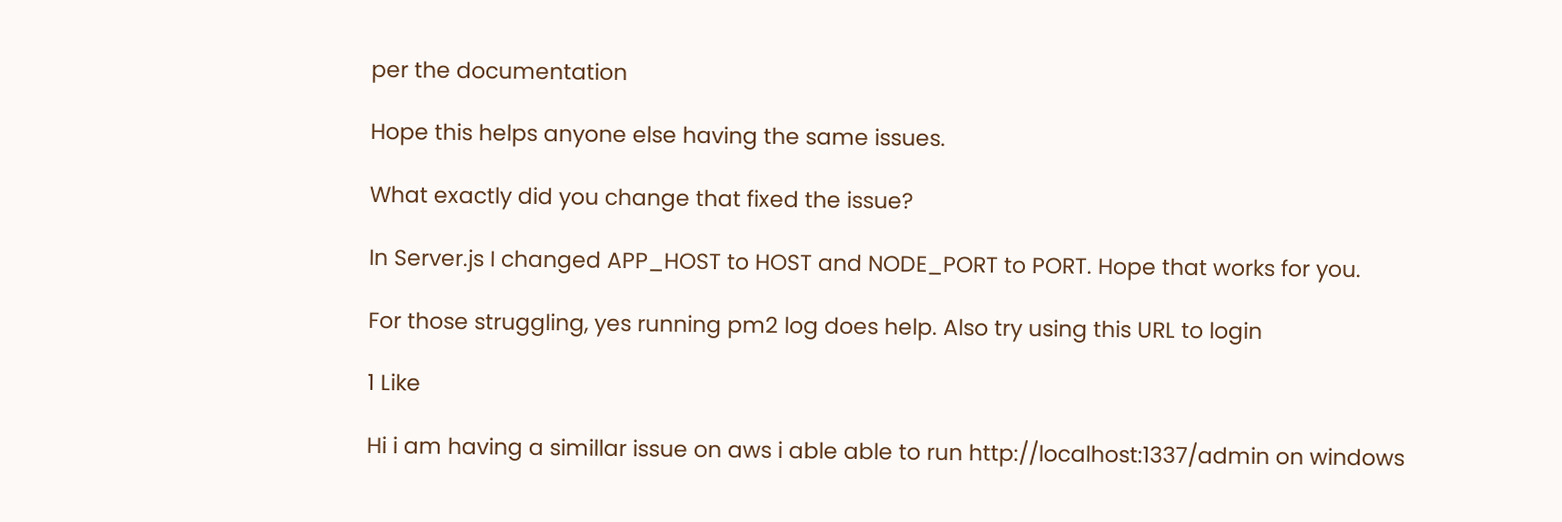per the documentation

Hope this helps anyone else having the same issues.

What exactly did you change that fixed the issue?

In Server.js I changed APP_HOST to HOST and NODE_PORT to PORT. Hope that works for you.

For those struggling, yes running pm2 log does help. Also try using this URL to login

1 Like

Hi i am having a simillar issue on aws i able able to run http://localhost:1337/admin on windows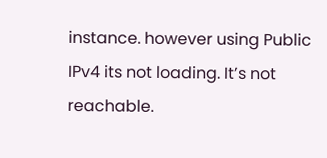instance. however using Public IPv4 its not loading. It’s not reachable.